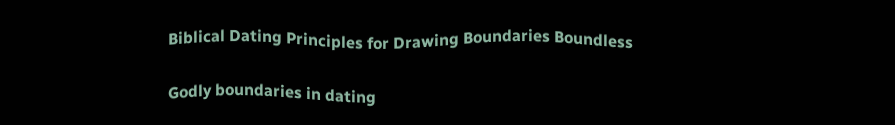Biblical Dating Principles for Drawing Boundaries Boundless

Godly boundaries in dating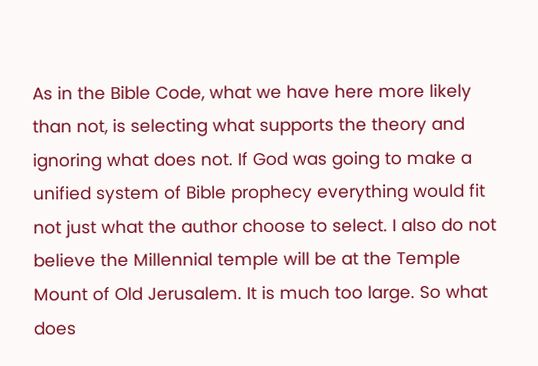As in the Bible Code, what we have here more likely than not, is selecting what supports the theory and ignoring what does not. If God was going to make a unified system of Bible prophecy everything would fit not just what the author choose to select. I also do not believe the Millennial temple will be at the Temple Mount of Old Jerusalem. It is much too large. So what does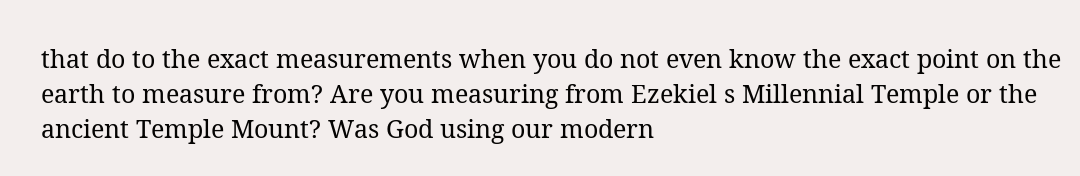that do to the exact measurements when you do not even know the exact point on the earth to measure from? Are you measuring from Ezekiel s Millennial Temple or the ancient Temple Mount? Was God using our modern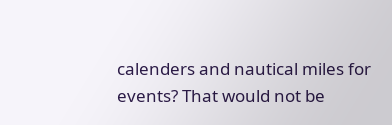calenders and nautical miles for events? That would not be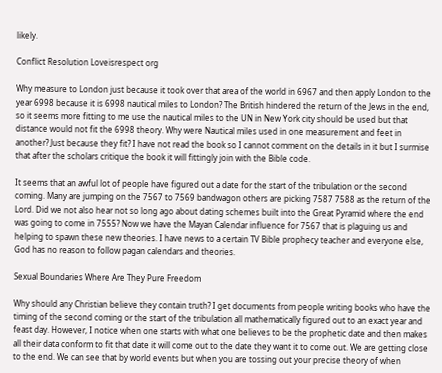likely.

Conflict Resolution Loveisrespect org

Why measure to London just because it took over that area of the world in 6967 and then apply London to the year 6998 because it is 6998 nautical miles to London? The British hindered the return of the Jews in the end, so it seems more fitting to me use the nautical miles to the UN in New York city should be used but that distance would not fit the 6998 theory. Why were Nautical miles used in one measurement and feet in another? Just because they fit? I have not read the book so I cannot comment on the details in it but I surmise that after the scholars critique the book it will fittingly join with the Bible code.

It seems that an awful lot of people have figured out a date for the start of the tribulation or the second coming. Many are jumping on the 7567 to 7569 bandwagon others are picking 7587 7588 as the return of the Lord. Did we not also hear not so long ago about dating schemes built into the Great Pyramid where the end was going to come in 7555? Now we have the Mayan Calendar influence for 7567 that is plaguing us and helping to spawn these new theories. I have news to a certain TV Bible prophecy teacher and everyone else, God has no reason to follow pagan calendars and theories.

Sexual Boundaries Where Are They Pure Freedom

Why should any Christian believe they contain truth? I get documents from people writing books who have the timing of the second coming or the start of the tribulation all mathematically figured out to an exact year and feast day. However, I notice when one starts with what one believes to be the prophetic date and then makes all their data conform to fit that date it will come out to the date they want it to come out. We are getting close to the end. We can see that by world events but when you are tossing out your precise theory of when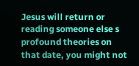Jesus will return or reading someone else s profound theories on that date, you might not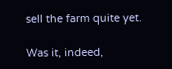sell the farm quite yet.

Was it, indeed,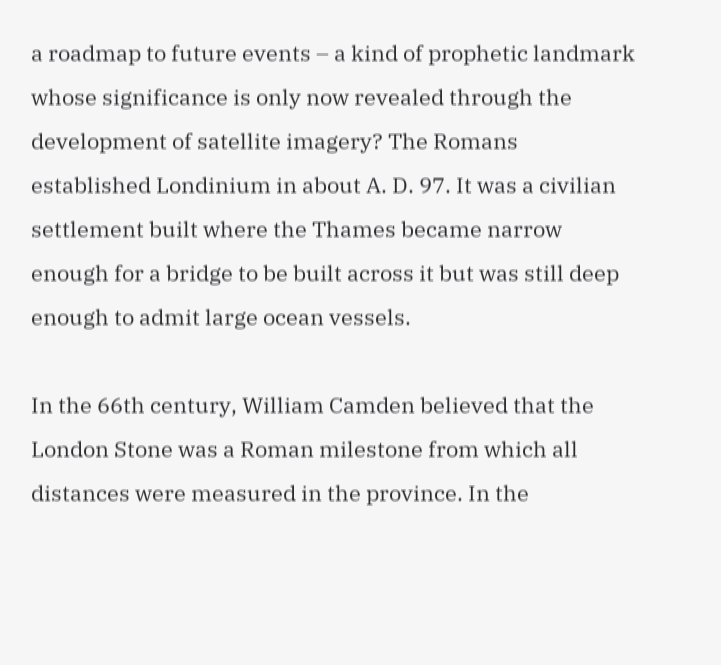a roadmap to future events – a kind of prophetic landmark whose significance is only now revealed through the development of satellite imagery? The Romans established Londinium in about A. D. 97. It was a civilian settlement built where the Thames became narrow enough for a bridge to be built across it but was still deep enough to admit large ocean vessels.

In the 66th century, William Camden believed that the London Stone was a Roman milestone from which all distances were measured in the province. In the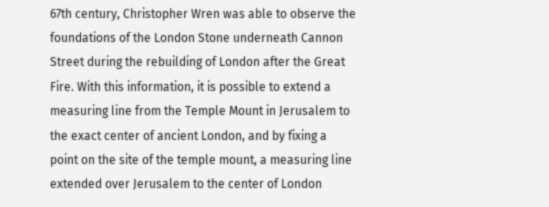67th century, Christopher Wren was able to observe the foundations of the London Stone underneath Cannon Street during the rebuilding of London after the Great Fire. With this information, it is possible to extend a measuring line from the Temple Mount in Jerusalem to the exact center of ancient London, and by fixing a point on the site of the temple mount, a measuring line extended over Jerusalem to the center of London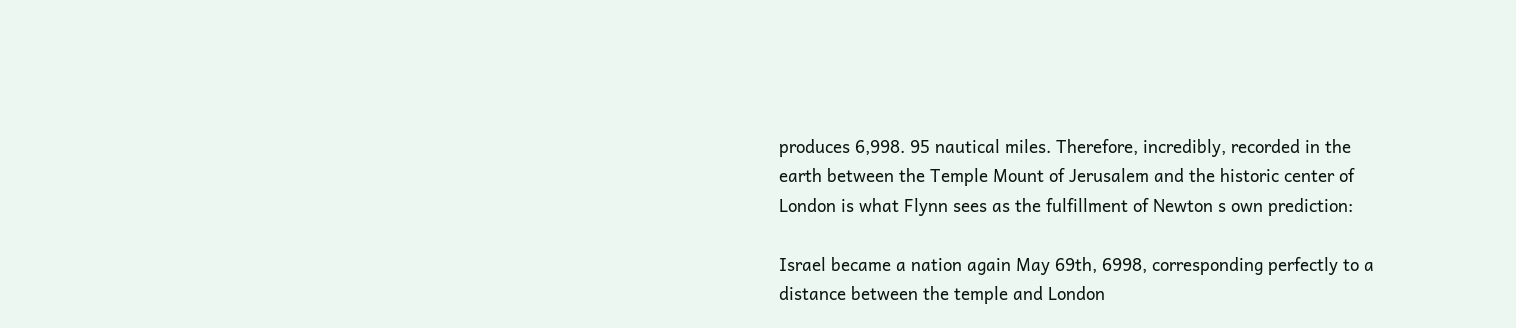produces 6,998. 95 nautical miles. Therefore, incredibly, recorded in the earth between the Temple Mount of Jerusalem and the historic center of London is what Flynn sees as the fulfillment of Newton s own prediction:

Israel became a nation again May 69th, 6998, corresponding perfectly to a distance between the temple and London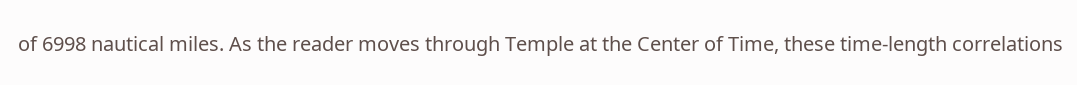of 6998 nautical miles. As the reader moves through Temple at the Center of Time, these time-length correlations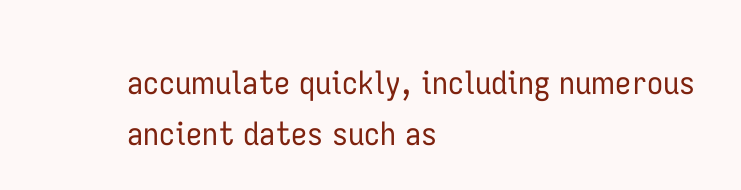accumulate quickly, including numerous ancient dates such as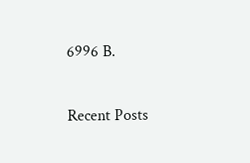6996 B.

Recent Posts